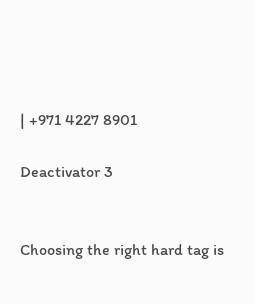| +971 4227 8901

Deactivator 3


Choosing the right hard tag is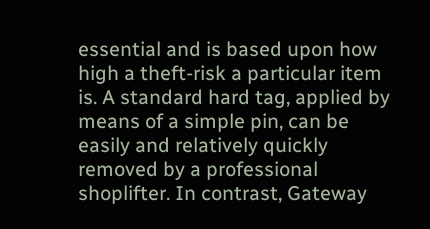essential and is based upon how high a theft-risk a particular item is. A standard hard tag, applied by means of a simple pin, can be easily and relatively quickly removed by a professional shoplifter. In contrast, Gateway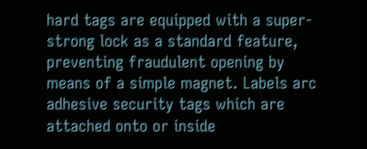hard tags are equipped with a super-strong lock as a standard feature, preventing fraudulent opening by means of a simple magnet. Labels arc adhesive security tags which are attached onto or inside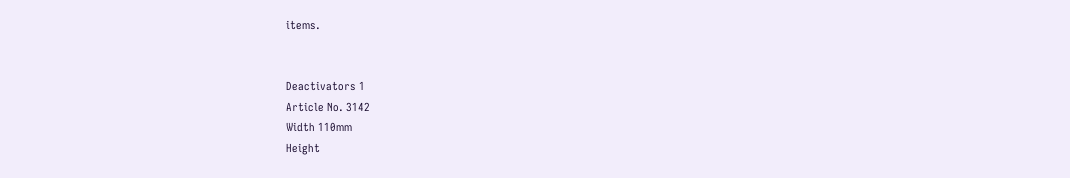items.


Deactivators 1
Article No. 3142
Width 110mm
Height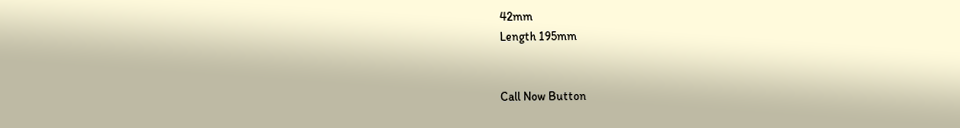42mm
Length 195mm


Call Now Button